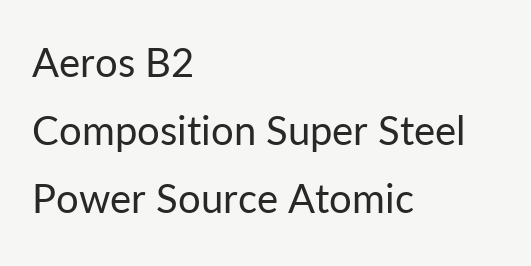Aeros B2
Composition Super Steel
Power Source Atomic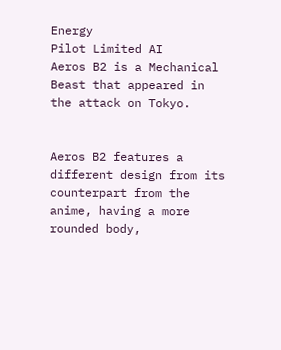Energy
Pilot Limited AI
Aeros B2 is a Mechanical Beast that appeared in the attack on Tokyo.


Aeros B2 features a different design from its counterpart from the anime, having a more rounded body,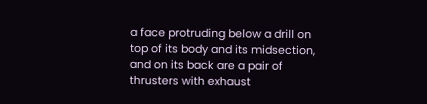a face protruding below a drill on top of its body and its midsection, and on its back are a pair of thrusters with exhaust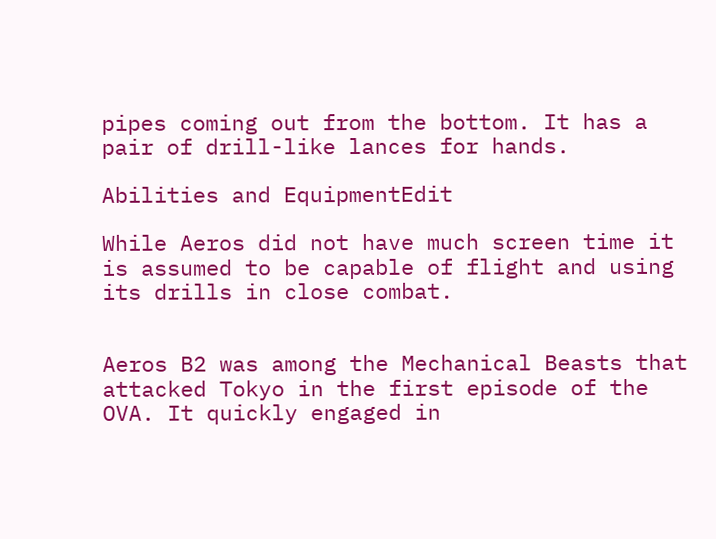pipes coming out from the bottom. It has a pair of drill-like lances for hands.

Abilities and EquipmentEdit

While Aeros did not have much screen time it is assumed to be capable of flight and using its drills in close combat.


Aeros B2 was among the Mechanical Beasts that attacked Tokyo in the first episode of the OVA. It quickly engaged in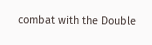combat with the Double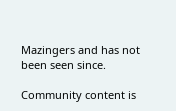Mazingers and has not been seen since.

Community content is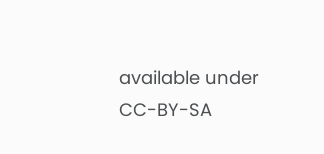available under CC-BY-SA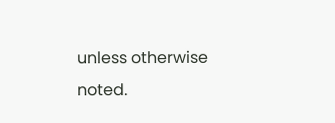unless otherwise noted.